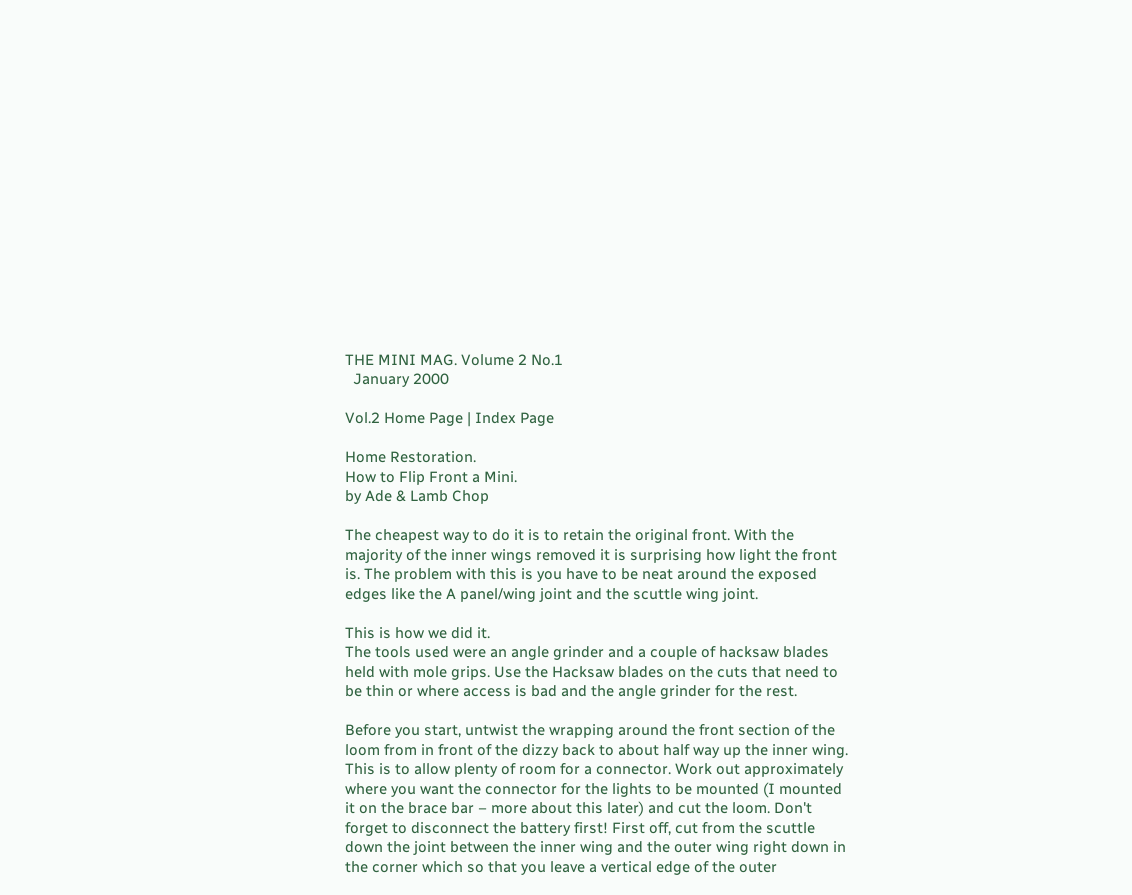THE MINI MAG. Volume 2 No.1
  January 2000

Vol.2 Home Page | Index Page

Home Restoration.
How to Flip Front a Mini.
by Ade & Lamb Chop

The cheapest way to do it is to retain the original front. With the majority of the inner wings removed it is surprising how light the front is. The problem with this is you have to be neat around the exposed edges like the A panel/wing joint and the scuttle wing joint.

This is how we did it.
The tools used were an angle grinder and a couple of hacksaw blades held with mole grips. Use the Hacksaw blades on the cuts that need to be thin or where access is bad and the angle grinder for the rest.

Before you start, untwist the wrapping around the front section of the loom from in front of the dizzy back to about half way up the inner wing. This is to allow plenty of room for a connector. Work out approximately where you want the connector for the lights to be mounted (I mounted it on the brace bar – more about this later) and cut the loom. Don't forget to disconnect the battery first! First off, cut from the scuttle down the joint between the inner wing and the outer wing right down in the corner which so that you leave a vertical edge of the outer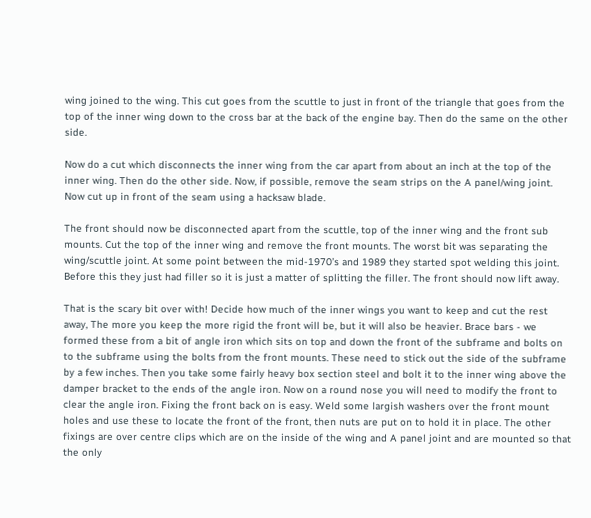wing joined to the wing. This cut goes from the scuttle to just in front of the triangle that goes from the top of the inner wing down to the cross bar at the back of the engine bay. Then do the same on the other side.

Now do a cut which disconnects the inner wing from the car apart from about an inch at the top of the inner wing. Then do the other side. Now, if possible, remove the seam strips on the A panel/wing joint. Now cut up in front of the seam using a hacksaw blade.

The front should now be disconnected apart from the scuttle, top of the inner wing and the front sub mounts. Cut the top of the inner wing and remove the front mounts. The worst bit was separating the wing/scuttle joint. At some point between the mid-1970’s and 1989 they started spot welding this joint. Before this they just had filler so it is just a matter of splitting the filler. The front should now lift away.

That is the scary bit over with! Decide how much of the inner wings you want to keep and cut the rest away, The more you keep the more rigid the front will be, but it will also be heavier. Brace bars - we formed these from a bit of angle iron which sits on top and down the front of the subframe and bolts on to the subframe using the bolts from the front mounts. These need to stick out the side of the subframe by a few inches. Then you take some fairly heavy box section steel and bolt it to the inner wing above the damper bracket to the ends of the angle iron. Now on a round nose you will need to modify the front to clear the angle iron. Fixing the front back on is easy. Weld some largish washers over the front mount holes and use these to locate the front of the front, then nuts are put on to hold it in place. The other fixings are over centre clips which are on the inside of the wing and A panel joint and are mounted so that the only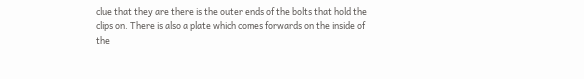clue that they are there is the outer ends of the bolts that hold the clips on. There is also a plate which comes forwards on the inside of the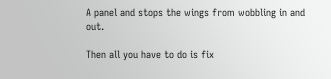A panel and stops the wings from wobbling in and out.

Then all you have to do is fix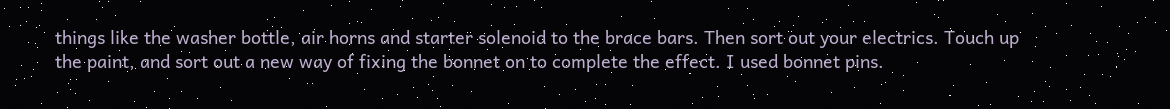things like the washer bottle, air horns and starter solenoid to the brace bars. Then sort out your electrics. Touch up the paint, and sort out a new way of fixing the bonnet on to complete the effect. I used bonnet pins.